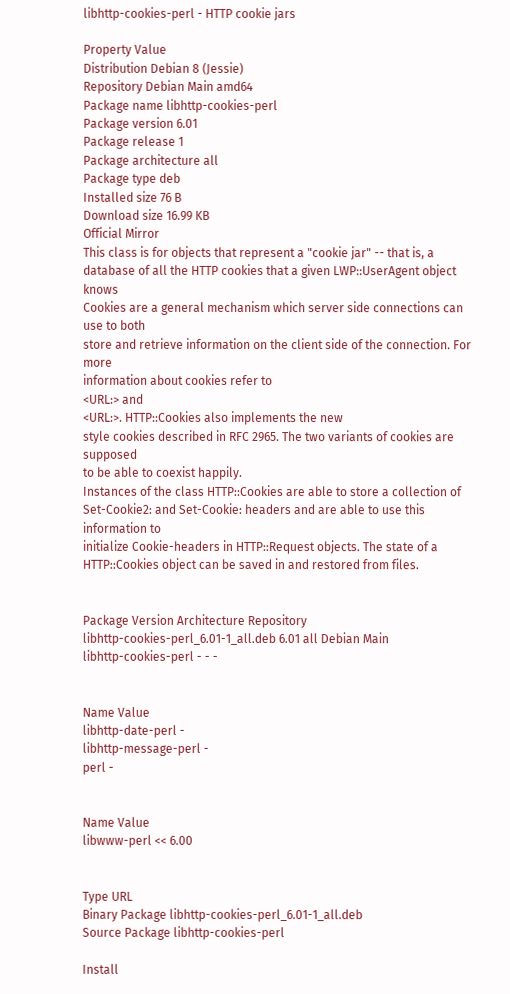libhttp-cookies-perl - HTTP cookie jars

Property Value
Distribution Debian 8 (Jessie)
Repository Debian Main amd64
Package name libhttp-cookies-perl
Package version 6.01
Package release 1
Package architecture all
Package type deb
Installed size 76 B
Download size 16.99 KB
Official Mirror
This class is for objects that represent a "cookie jar" -- that is, a
database of all the HTTP cookies that a given LWP::UserAgent object knows
Cookies are a general mechanism which server side connections can use to both
store and retrieve information on the client side of the connection. For more
information about cookies refer to
<URL:> and
<URL:>. HTTP::Cookies also implements the new
style cookies described in RFC 2965. The two variants of cookies are supposed
to be able to coexist happily.
Instances of the class HTTP::Cookies are able to store a collection of
Set-Cookie2: and Set-Cookie: headers and are able to use this information to
initialize Cookie-headers in HTTP::Request objects. The state of a
HTTP::Cookies object can be saved in and restored from files.


Package Version Architecture Repository
libhttp-cookies-perl_6.01-1_all.deb 6.01 all Debian Main
libhttp-cookies-perl - - -


Name Value
libhttp-date-perl -
libhttp-message-perl -
perl -


Name Value
libwww-perl << 6.00


Type URL
Binary Package libhttp-cookies-perl_6.01-1_all.deb
Source Package libhttp-cookies-perl

Install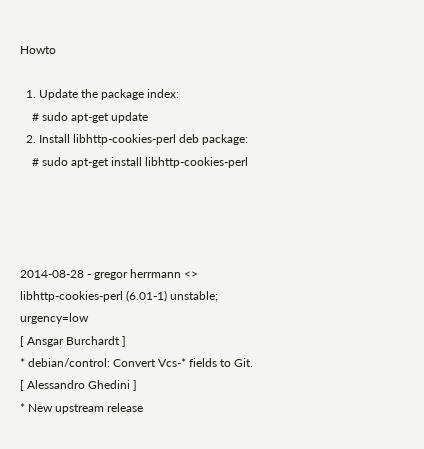Howto

  1. Update the package index:
    # sudo apt-get update
  2. Install libhttp-cookies-perl deb package:
    # sudo apt-get install libhttp-cookies-perl




2014-08-28 - gregor herrmann <>
libhttp-cookies-perl (6.01-1) unstable; urgency=low
[ Ansgar Burchardt ]
* debian/control: Convert Vcs-* fields to Git.
[ Alessandro Ghedini ]
* New upstream release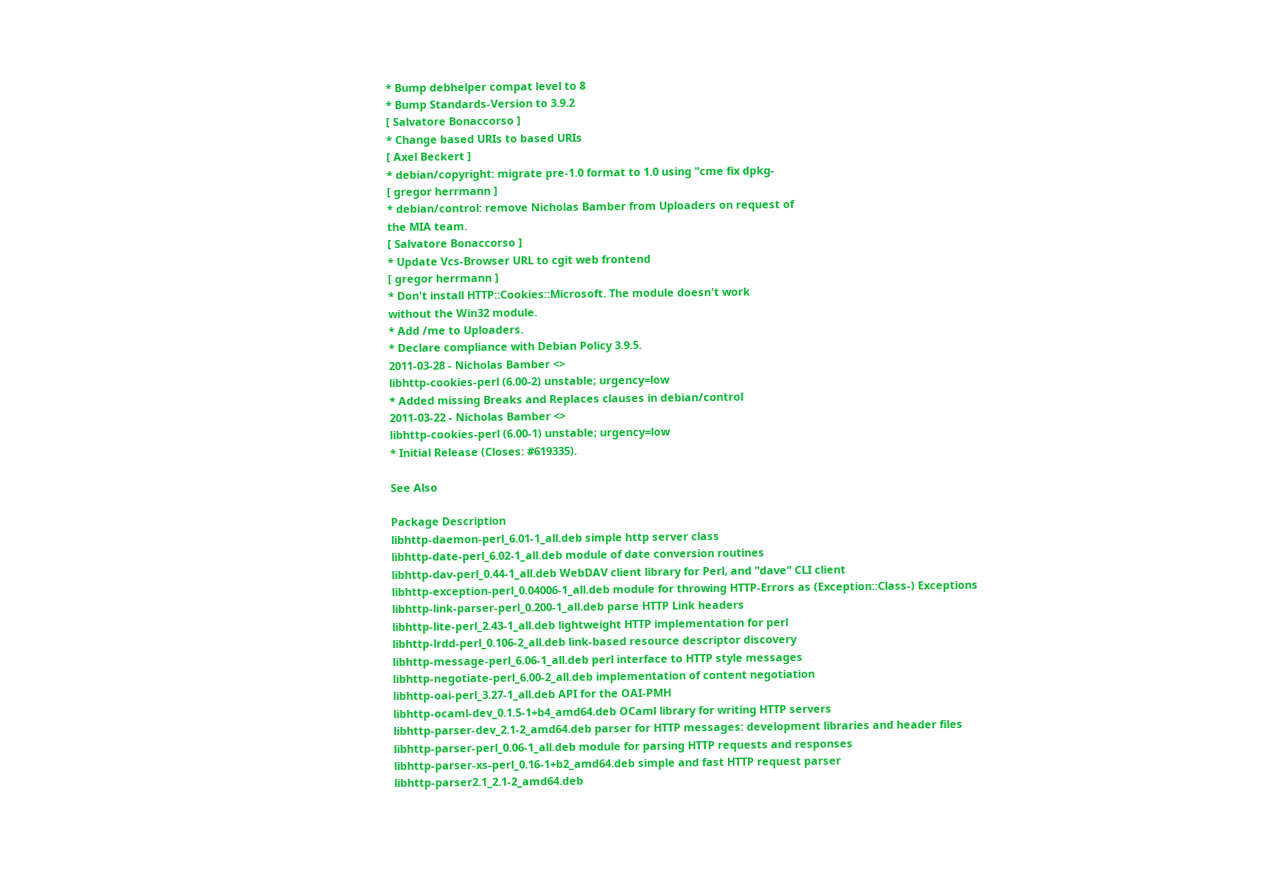* Bump debhelper compat level to 8
* Bump Standards-Version to 3.9.2
[ Salvatore Bonaccorso ]
* Change based URIs to based URIs
[ Axel Beckert ]
* debian/copyright: migrate pre-1.0 format to 1.0 using "cme fix dpkg-
[ gregor herrmann ]
* debian/control: remove Nicholas Bamber from Uploaders on request of
the MIA team.
[ Salvatore Bonaccorso ]
* Update Vcs-Browser URL to cgit web frontend
[ gregor herrmann ]
* Don't install HTTP::Cookies::Microsoft. The module doesn't work
without the Win32 module.
* Add /me to Uploaders.
* Declare compliance with Debian Policy 3.9.5.
2011-03-28 - Nicholas Bamber <>
libhttp-cookies-perl (6.00-2) unstable; urgency=low
* Added missing Breaks and Replaces clauses in debian/control
2011-03-22 - Nicholas Bamber <>
libhttp-cookies-perl (6.00-1) unstable; urgency=low
* Initial Release (Closes: #619335).

See Also

Package Description
libhttp-daemon-perl_6.01-1_all.deb simple http server class
libhttp-date-perl_6.02-1_all.deb module of date conversion routines
libhttp-dav-perl_0.44-1_all.deb WebDAV client library for Perl, and "dave" CLI client
libhttp-exception-perl_0.04006-1_all.deb module for throwing HTTP-Errors as (Exception::Class-) Exceptions
libhttp-link-parser-perl_0.200-1_all.deb parse HTTP Link headers
libhttp-lite-perl_2.43-1_all.deb lightweight HTTP implementation for perl
libhttp-lrdd-perl_0.106-2_all.deb link-based resource descriptor discovery
libhttp-message-perl_6.06-1_all.deb perl interface to HTTP style messages
libhttp-negotiate-perl_6.00-2_all.deb implementation of content negotiation
libhttp-oai-perl_3.27-1_all.deb API for the OAI-PMH
libhttp-ocaml-dev_0.1.5-1+b4_amd64.deb OCaml library for writing HTTP servers
libhttp-parser-dev_2.1-2_amd64.deb parser for HTTP messages: development libraries and header files
libhttp-parser-perl_0.06-1_all.deb module for parsing HTTP requests and responses
libhttp-parser-xs-perl_0.16-1+b2_amd64.deb simple and fast HTTP request parser
libhttp-parser2.1_2.1-2_amd64.deb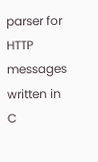parser for HTTP messages written in C